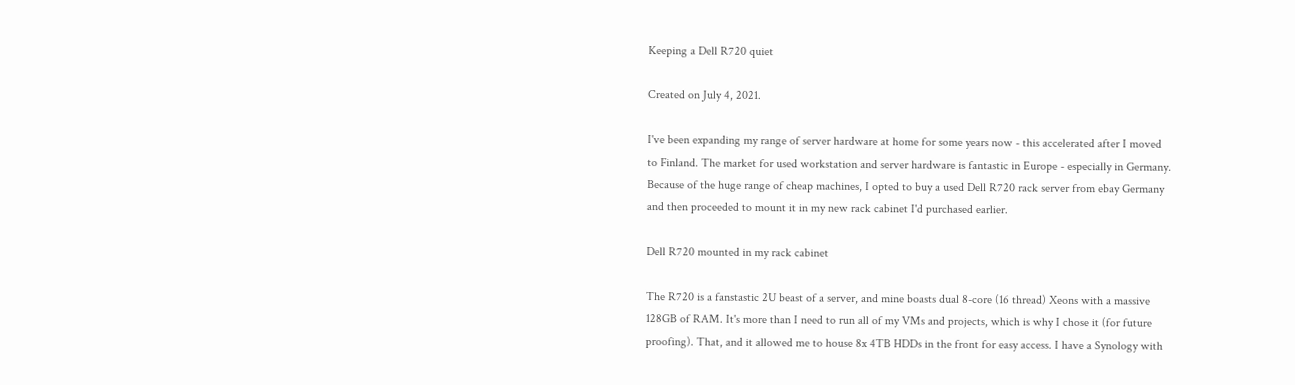Keeping a Dell R720 quiet

Created on July 4, 2021.

I've been expanding my range of server hardware at home for some years now - this accelerated after I moved to Finland. The market for used workstation and server hardware is fantastic in Europe - especially in Germany. Because of the huge range of cheap machines, I opted to buy a used Dell R720 rack server from ebay Germany and then proceeded to mount it in my new rack cabinet I'd purchased earlier.

Dell R720 mounted in my rack cabinet

The R720 is a fanstastic 2U beast of a server, and mine boasts dual 8-core (16 thread) Xeons with a massive 128GB of RAM. It's more than I need to run all of my VMs and projects, which is why I chose it (for future proofing). That, and it allowed me to house 8x 4TB HDDs in the front for easy access. I have a Synology with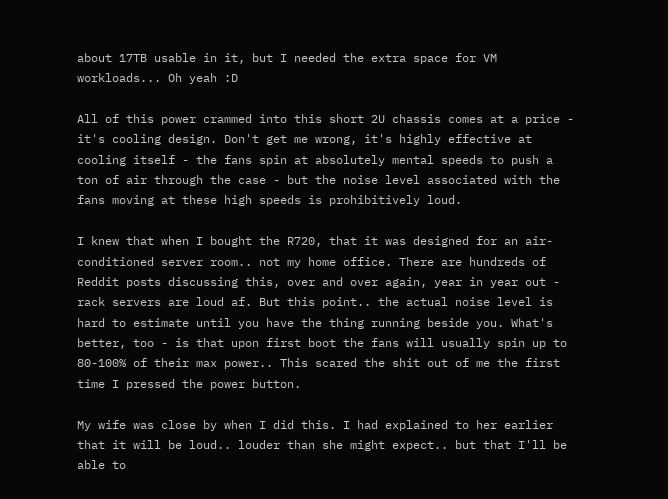about 17TB usable in it, but I needed the extra space for VM workloads... Oh yeah :D

All of this power crammed into this short 2U chassis comes at a price - it's cooling design. Don't get me wrong, it's highly effective at cooling itself - the fans spin at absolutely mental speeds to push a ton of air through the case - but the noise level associated with the fans moving at these high speeds is prohibitively loud.

I knew that when I bought the R720, that it was designed for an air-conditioned server room.. not my home office. There are hundreds of Reddit posts discussing this, over and over again, year in year out - rack servers are loud af. But this point.. the actual noise level is hard to estimate until you have the thing running beside you. What's better, too - is that upon first boot the fans will usually spin up to 80-100% of their max power.. This scared the shit out of me the first time I pressed the power button.

My wife was close by when I did this. I had explained to her earlier that it will be loud.. louder than she might expect.. but that I'll be able to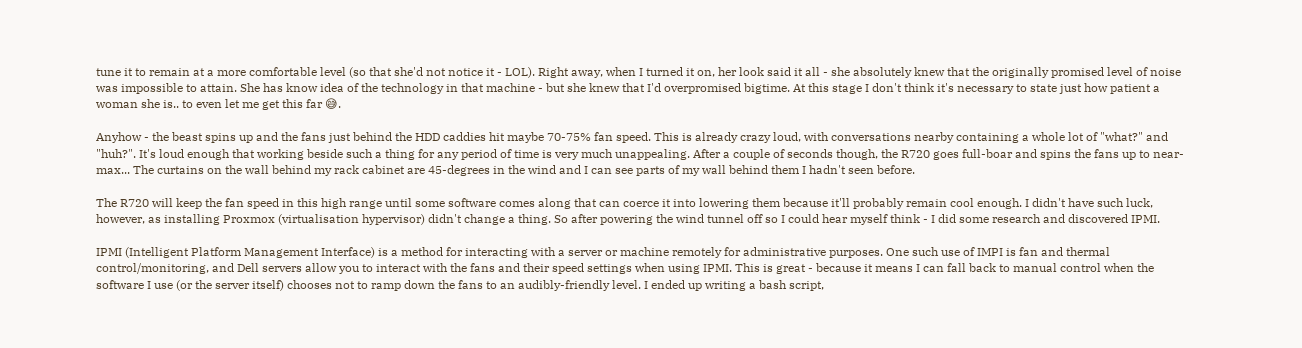tune it to remain at a more comfortable level (so that she'd not notice it - LOL). Right away, when I turned it on, her look said it all - she absolutely knew that the originally promised level of noise was impossible to attain. She has know idea of the technology in that machine - but she knew that I'd overpromised bigtime. At this stage I don't think it's necessary to state just how patient a woman she is.. to even let me get this far 😅.

Anyhow - the beast spins up and the fans just behind the HDD caddies hit maybe 70-75% fan speed. This is already crazy loud, with conversations nearby containing a whole lot of "what?" and "huh?". It's loud enough that working beside such a thing for any period of time is very much unappealing. After a couple of seconds though, the R720 goes full-boar and spins the fans up to near-max... The curtains on the wall behind my rack cabinet are 45-degrees in the wind and I can see parts of my wall behind them I hadn't seen before.

The R720 will keep the fan speed in this high range until some software comes along that can coerce it into lowering them because it'll probably remain cool enough. I didn't have such luck, however, as installing Proxmox (virtualisation hypervisor) didn't change a thing. So after powering the wind tunnel off so I could hear myself think - I did some research and discovered IPMI.

IPMI (Intelligent Platform Management Interface) is a method for interacting with a server or machine remotely for administrative purposes. One such use of IMPI is fan and thermal control/monitoring, and Dell servers allow you to interact with the fans and their speed settings when using IPMI. This is great - because it means I can fall back to manual control when the software I use (or the server itself) chooses not to ramp down the fans to an audibly-friendly level. I ended up writing a bash script,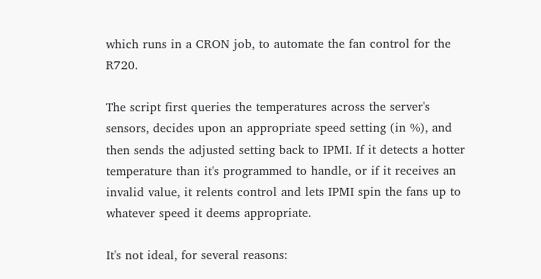which runs in a CRON job, to automate the fan control for the R720.

The script first queries the temperatures across the server's sensors, decides upon an appropriate speed setting (in %), and then sends the adjusted setting back to IPMI. If it detects a hotter temperature than it's programmed to handle, or if it receives an invalid value, it relents control and lets IPMI spin the fans up to whatever speed it deems appropriate.

It's not ideal, for several reasons: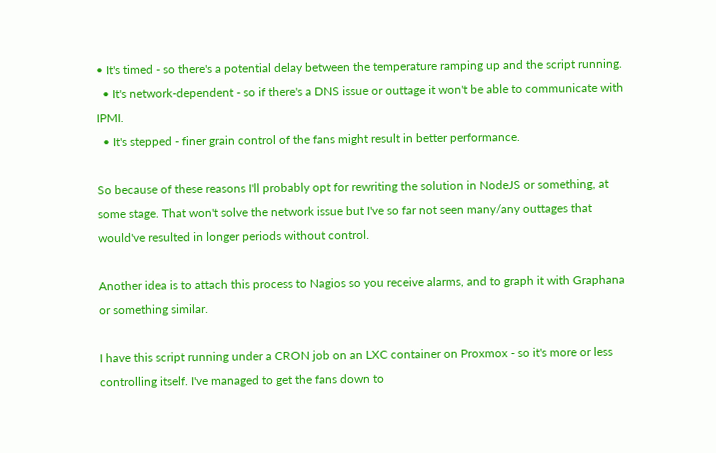• It's timed - so there's a potential delay between the temperature ramping up and the script running.
  • It's network-dependent - so if there's a DNS issue or outtage it won't be able to communicate with IPMI.
  • It's stepped - finer grain control of the fans might result in better performance.

So because of these reasons I'll probably opt for rewriting the solution in NodeJS or something, at some stage. That won't solve the network issue but I've so far not seen many/any outtages that would've resulted in longer periods without control.

Another idea is to attach this process to Nagios so you receive alarms, and to graph it with Graphana or something similar.

I have this script running under a CRON job on an LXC container on Proxmox - so it's more or less controlling itself. I've managed to get the fans down to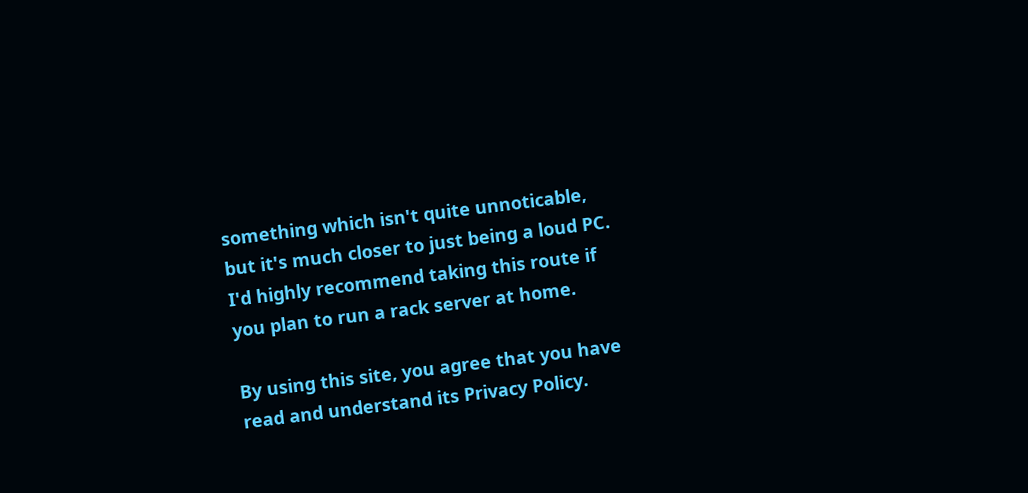something which isn't quite unnoticable, but it's much closer to just being a loud PC. I'd highly recommend taking this route if you plan to run a rack server at home.

By using this site, you agree that you have read and understand its Privacy Policy.